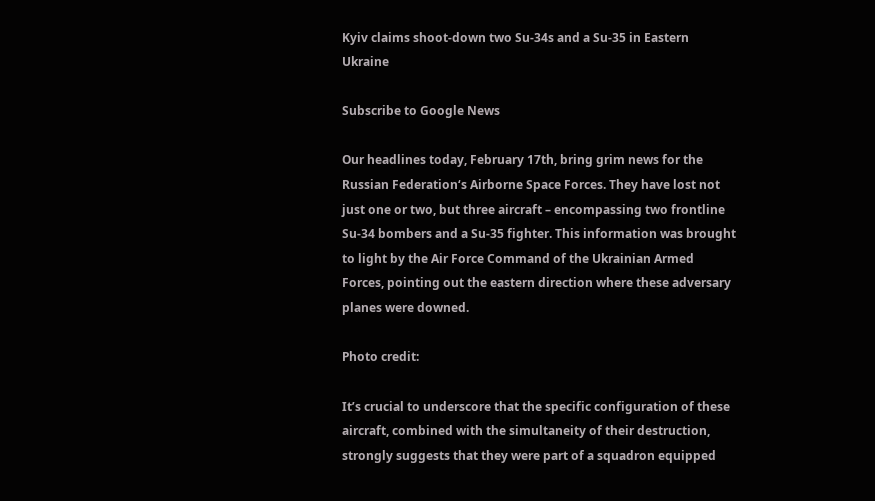Kyiv claims shoot-down two Su-34s and a Su-35 in Eastern Ukraine

Subscribe to Google News

Our headlines today, February 17th, bring grim news for the Russian Federation‘s Airborne Space Forces. They have lost not just one or two, but three aircraft – encompassing two frontline Su-34 bombers and a Su-35 fighter. This information was brought to light by the Air Force Command of the Ukrainian Armed Forces, pointing out the eastern direction where these adversary planes were downed.

Photo credit:

It’s crucial to underscore that the specific configuration of these aircraft, combined with the simultaneity of their destruction, strongly suggests that they were part of a squadron equipped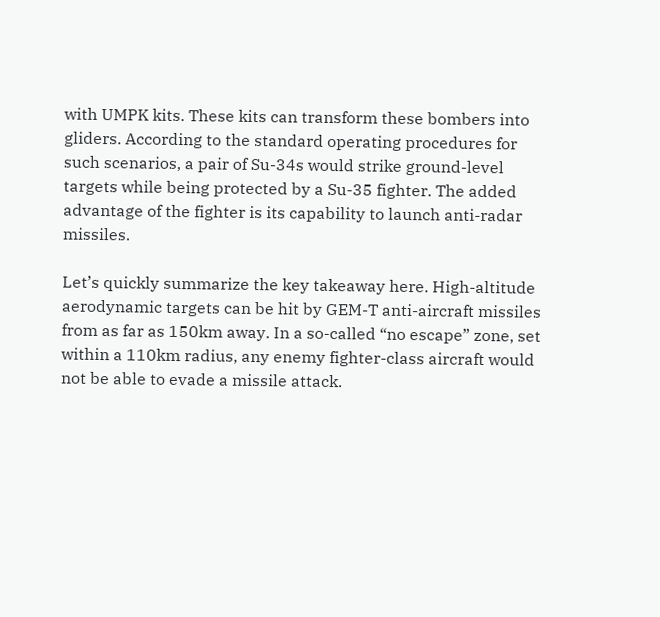with UMPK kits. These kits can transform these bombers into gliders. According to the standard operating procedures for such scenarios, a pair of Su-34s would strike ground-level targets while being protected by a Su-35 fighter. The added advantage of the fighter is its capability to launch anti-radar missiles.

Let’s quickly summarize the key takeaway here. High-altitude aerodynamic targets can be hit by GEM-T anti-aircraft missiles from as far as 150km away. In a so-called “no escape” zone, set within a 110km radius, any enemy fighter-class aircraft would not be able to evade a missile attack.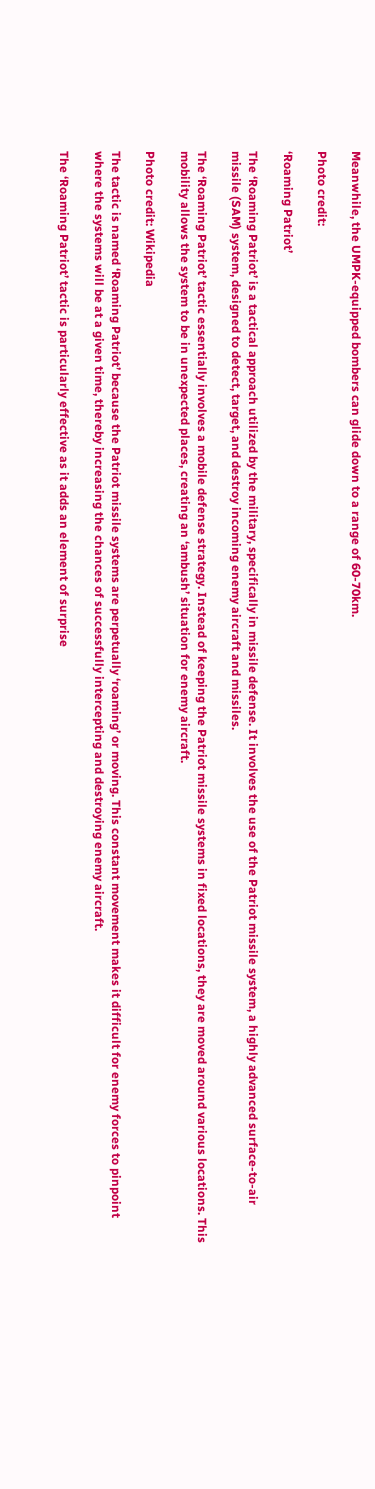Meanwhile, the UMPK-equipped bombers can glide down to a range of 60-70km.

Photo credit:

‘Roaming Patriot’

The ‘Roaming Patriot’ is a tactical approach utilized by the military, specifically in missile defense. It involves the use of the Patriot missile system, a highly advanced surface-to-air missile (SAM) system, designed to detect, target, and destroy incoming enemy aircraft and missiles.

The ‘Roaming Patriot’ tactic essentially involves a mobile defense strategy. Instead of keeping the Patriot missile systems in fixed locations, they are moved around various locations. This mobility allows the system to be in unexpected places, creating an ‘ambush’ situation for enemy aircraft.

Photo credit: Wikipedia

The tactic is named ‘Roaming Patriot’ because the Patriot missile systems are perpetually ‘roaming’ or moving. This constant movement makes it difficult for enemy forces to pinpoint where the systems will be at a given time, thereby increasing the chances of successfully intercepting and destroying enemy aircraft.

The ‘Roaming Patriot’ tactic is particularly effective as it adds an element of surprise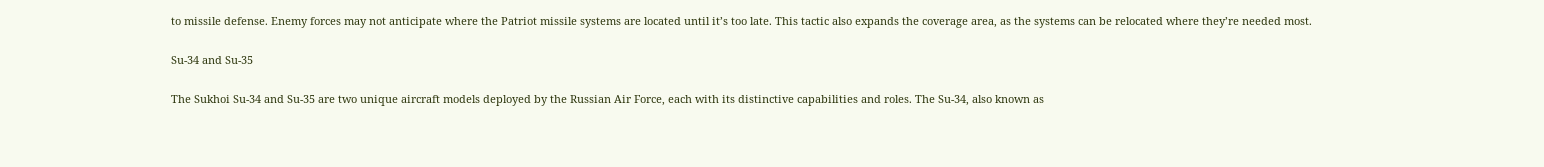to missile defense. Enemy forces may not anticipate where the Patriot missile systems are located until it’s too late. This tactic also expands the coverage area, as the systems can be relocated where they’re needed most.

Su-34 and Su-35

The Sukhoi Su-34 and Su-35 are two unique aircraft models deployed by the Russian Air Force, each with its distinctive capabilities and roles. The Su-34, also known as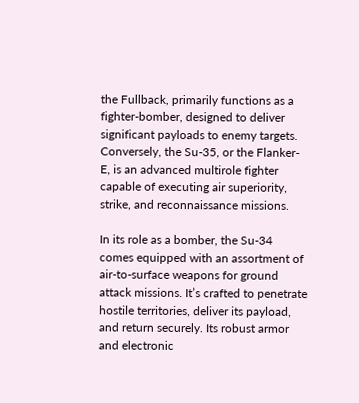the Fullback, primarily functions as a fighter-bomber, designed to deliver significant payloads to enemy targets. Conversely, the Su-35, or the Flanker-E, is an advanced multirole fighter capable of executing air superiority, strike, and reconnaissance missions.

In its role as a bomber, the Su-34 comes equipped with an assortment of air-to-surface weapons for ground attack missions. It’s crafted to penetrate hostile territories, deliver its payload, and return securely. Its robust armor and electronic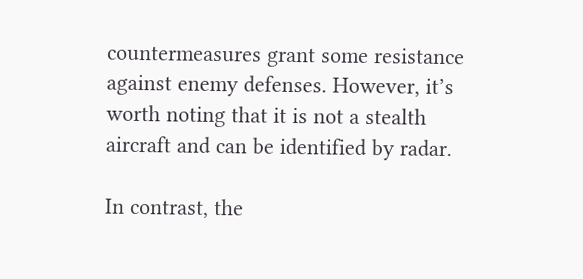countermeasures grant some resistance against enemy defenses. However, it’s worth noting that it is not a stealth aircraft and can be identified by radar.

In contrast, the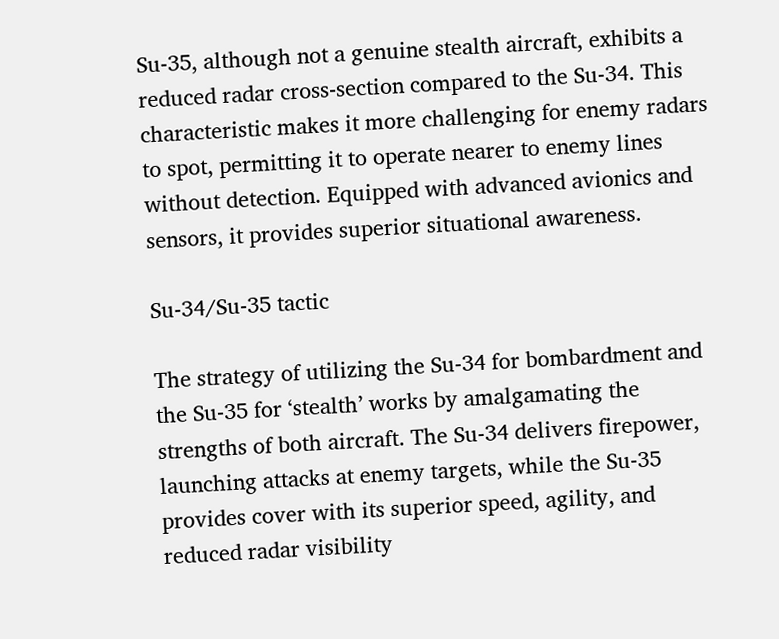Su-35, although not a genuine stealth aircraft, exhibits a reduced radar cross-section compared to the Su-34. This characteristic makes it more challenging for enemy radars to spot, permitting it to operate nearer to enemy lines without detection. Equipped with advanced avionics and sensors, it provides superior situational awareness.

Su-34/Su-35 tactic

The strategy of utilizing the Su-34 for bombardment and the Su-35 for ‘stealth’ works by amalgamating the strengths of both aircraft. The Su-34 delivers firepower, launching attacks at enemy targets, while the Su-35 provides cover with its superior speed, agility, and reduced radar visibility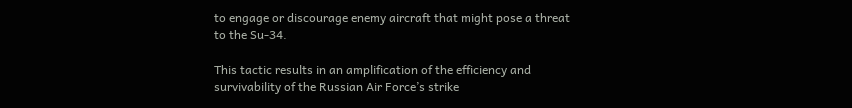to engage or discourage enemy aircraft that might pose a threat to the Su-34.

This tactic results in an amplification of the efficiency and survivability of the Russian Air Force’s strike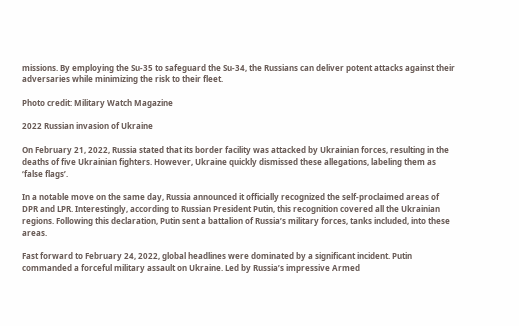missions. By employing the Su-35 to safeguard the Su-34, the Russians can deliver potent attacks against their adversaries while minimizing the risk to their fleet.

Photo credit: Military Watch Magazine

2022 Russian invasion of Ukraine

On February 21, 2022, Russia stated that its border facility was attacked by Ukrainian forces, resulting in the deaths of five Ukrainian fighters. However, Ukraine quickly dismissed these allegations, labeling them as ‘false flags’.

In a notable move on the same day, Russia announced it officially recognized the self-proclaimed areas of DPR and LPR. Interestingly, according to Russian President Putin, this recognition covered all the Ukrainian regions. Following this declaration, Putin sent a battalion of Russia’s military forces, tanks included, into these areas.

Fast forward to February 24, 2022, global headlines were dominated by a significant incident. Putin commanded a forceful military assault on Ukraine. Led by Russia’s impressive Armed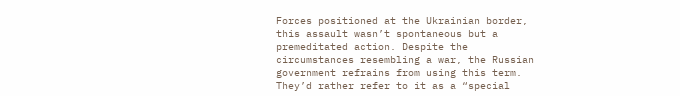Forces positioned at the Ukrainian border, this assault wasn’t spontaneous but a premeditated action. Despite the circumstances resembling a war, the Russian government refrains from using this term. They’d rather refer to it as a “special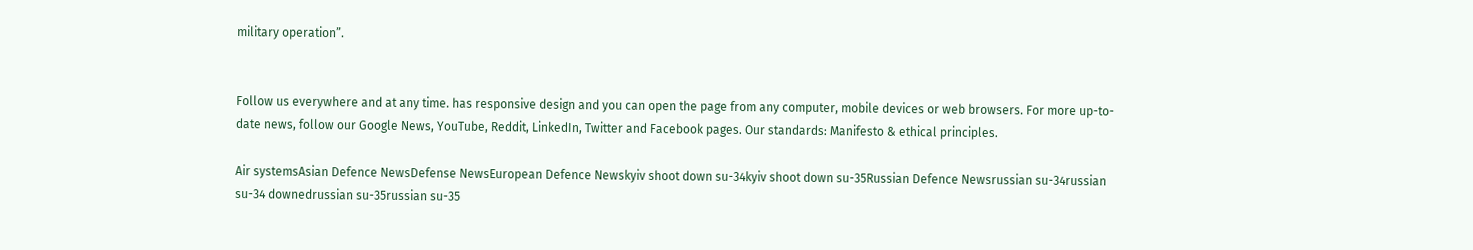military operation”.


Follow us everywhere and at any time. has responsive design and you can open the page from any computer, mobile devices or web browsers. For more up-to-date news, follow our Google News, YouTube, Reddit, LinkedIn, Twitter and Facebook pages. Our standards: Manifesto & ethical principles.

Air systemsAsian Defence NewsDefense NewsEuropean Defence Newskyiv shoot down su-34kyiv shoot down su-35Russian Defence Newsrussian su-34russian su-34 downedrussian su-35russian su-35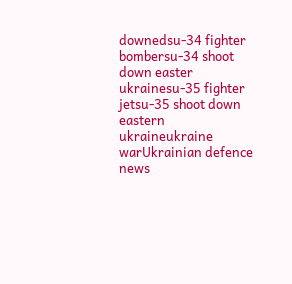downedsu-34 fighter bombersu-34 shoot down easter ukrainesu-35 fighter jetsu-35 shoot down eastern ukraineukraine warUkrainian defence news